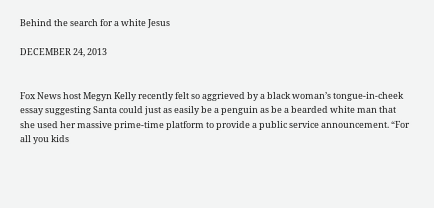Behind the search for a white Jesus

DECEMBER 24, 2013


Fox News host Megyn Kelly recently felt so aggrieved by a black woman’s tongue-in-cheek essay suggesting Santa could just as easily be a penguin as be a bearded white man that she used her massive prime-time platform to provide a public service announcement. “For all you kids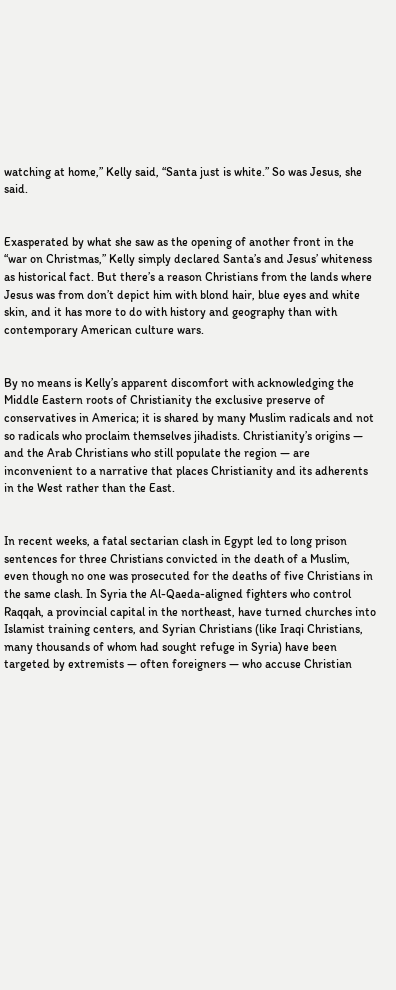watching at home,” Kelly said, “Santa just is white.” So was Jesus, she said.


Exasperated by what she saw as the opening of another front in the “war on Christmas,” Kelly simply declared Santa’s and Jesus’ whiteness as historical fact. But there’s a reason Christians from the lands where Jesus was from don’t depict him with blond hair, blue eyes and white skin, and it has more to do with history and geography than with contemporary American culture wars.


By no means is Kelly’s apparent discomfort with acknowledging the Middle Eastern roots of Christianity the exclusive preserve of conservatives in America; it is shared by many Muslim radicals and not so radicals who proclaim themselves jihadists. Christianity’s origins — and the Arab Christians who still populate the region — are inconvenient to a narrative that places Christianity and its adherents in the West rather than the East.


In recent weeks, a fatal sectarian clash in Egypt led to long prison sentences for three Christians convicted in the death of a Muslim, even though no one was prosecuted for the deaths of five Christians in the same clash. In Syria the Al-Qaeda-aligned fighters who control Raqqah, a provincial capital in the northeast, have turned churches into Islamist training centers, and Syrian Christians (like Iraqi Christians, many thousands of whom had sought refuge in Syria) have been targeted by extremists — often foreigners — who accuse Christian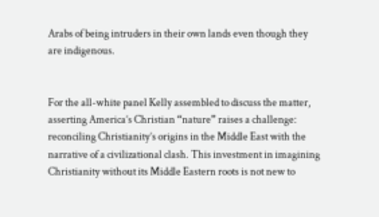Arabs of being intruders in their own lands even though they are indigenous.


For the all-white panel Kelly assembled to discuss the matter, asserting America’s Christian “nature” raises a challenge: reconciling Christianity’s origins in the Middle East with the narrative of a civilizational clash. This investment in imagining Christianity without its Middle Eastern roots is not new to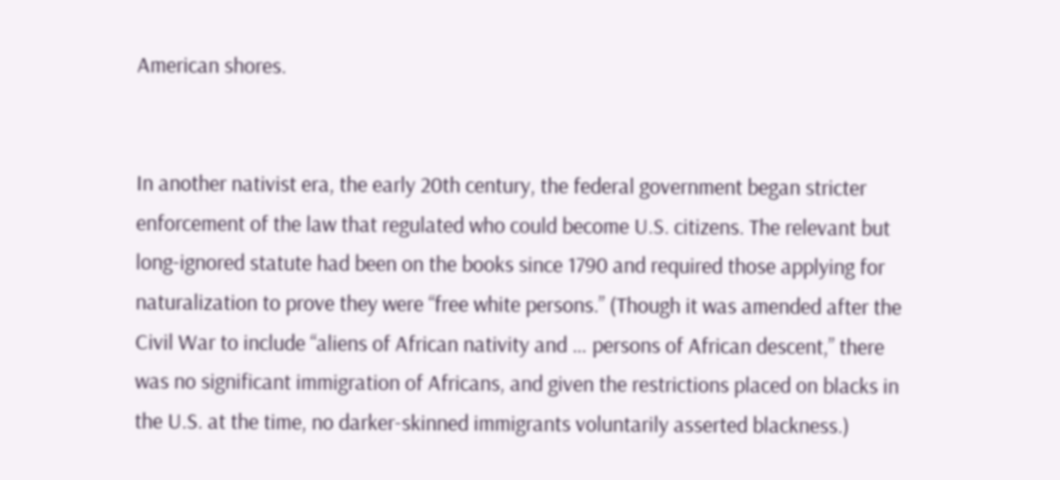American shores.


In another nativist era, the early 20th century, the federal government began stricter enforcement of the law that regulated who could become U.S. citizens. The relevant but long-ignored statute had been on the books since 1790 and required those applying for naturalization to prove they were “free white persons.” (Though it was amended after the Civil War to include “aliens of African nativity and … persons of African descent,” there was no significant immigration of Africans, and given the restrictions placed on blacks in the U.S. at the time, no darker-skinned immigrants voluntarily asserted blackness.)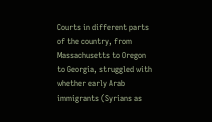Courts in different parts of the country, from Massachusetts to Oregon to Georgia, struggled with whether early Arab immigrants (Syrians as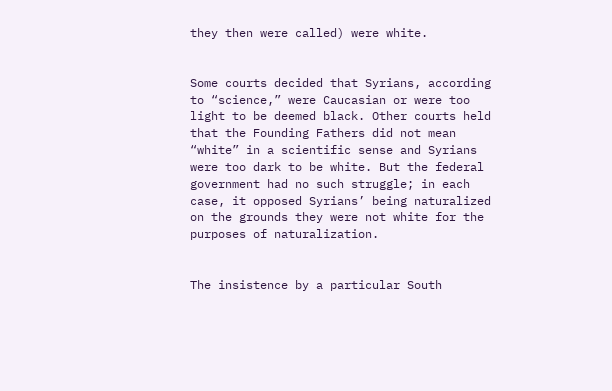they then were called) were white.


Some courts decided that Syrians, according to “science,” were Caucasian or were too light to be deemed black. Other courts held that the Founding Fathers did not mean “white” in a scientific sense and Syrians were too dark to be white. But the federal government had no such struggle; in each case, it opposed Syrians’ being naturalized on the grounds they were not white for the purposes of naturalization.


The insistence by a particular South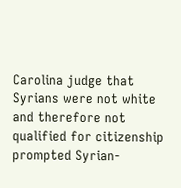Carolina judge that Syrians were not white and therefore not qualified for citizenship prompted Syrian-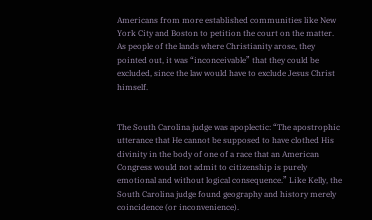Americans from more established communities like New York City and Boston to petition the court on the matter. As people of the lands where Christianity arose, they pointed out, it was “inconceivable” that they could be excluded, since the law would have to exclude Jesus Christ himself.


The South Carolina judge was apoplectic: “The apostrophic utterance that He cannot be supposed to have clothed His divinity in the body of one of a race that an American Congress would not admit to citizenship is purely emotional and without logical consequence.” Like Kelly, the South Carolina judge found geography and history merely coincidence (or inconvenience).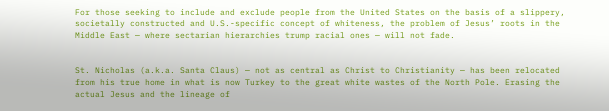For those seeking to include and exclude people from the United States on the basis of a slippery, societally constructed and U.S.-specific concept of whiteness, the problem of Jesus’ roots in the Middle East — where sectarian hierarchies trump racial ones — will not fade.


St. Nicholas (a.k.a. Santa Claus) — not as central as Christ to Christianity — has been relocated from his true home in what is now Turkey to the great white wastes of the North Pole. Erasing the actual Jesus and the lineage of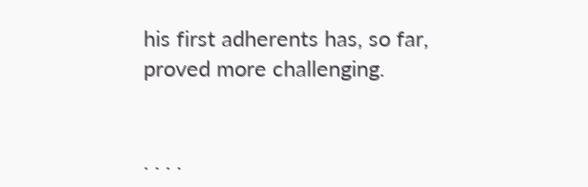his first adherents has, so far, proved more challenging.


. . . .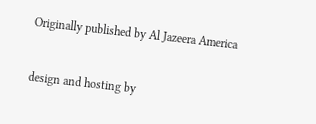Originally published by Al Jazeera America


design and hosting by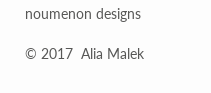noumenon designs

© 2017  Alia Malek